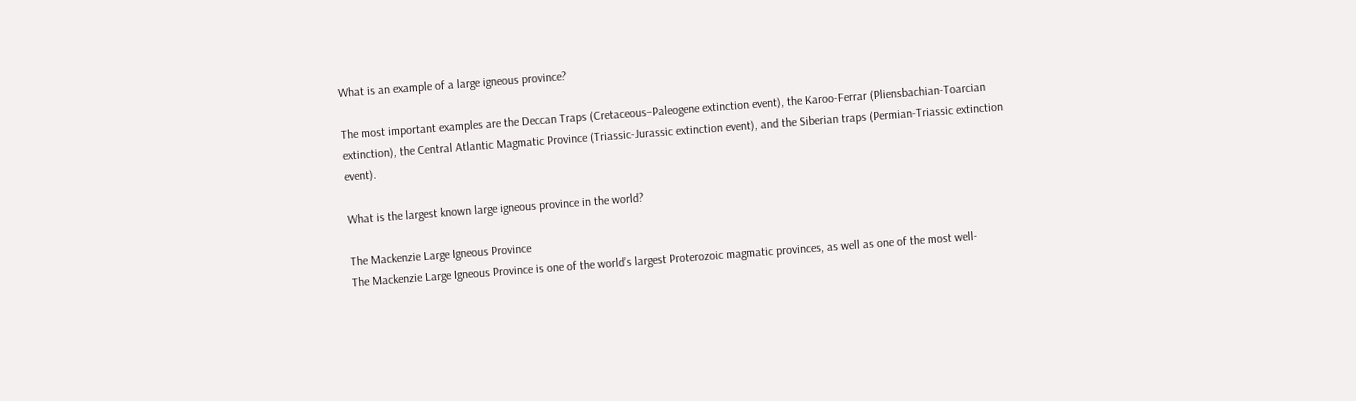What is an example of a large igneous province?

The most important examples are the Deccan Traps (Cretaceous–Paleogene extinction event), the Karoo-Ferrar (Pliensbachian-Toarcian extinction), the Central Atlantic Magmatic Province (Triassic-Jurassic extinction event), and the Siberian traps (Permian-Triassic extinction event).

What is the largest known large igneous province in the world?

The Mackenzie Large Igneous Province
The Mackenzie Large Igneous Province is one of the world’s largest Proterozoic magmatic provinces, as well as one of the most well-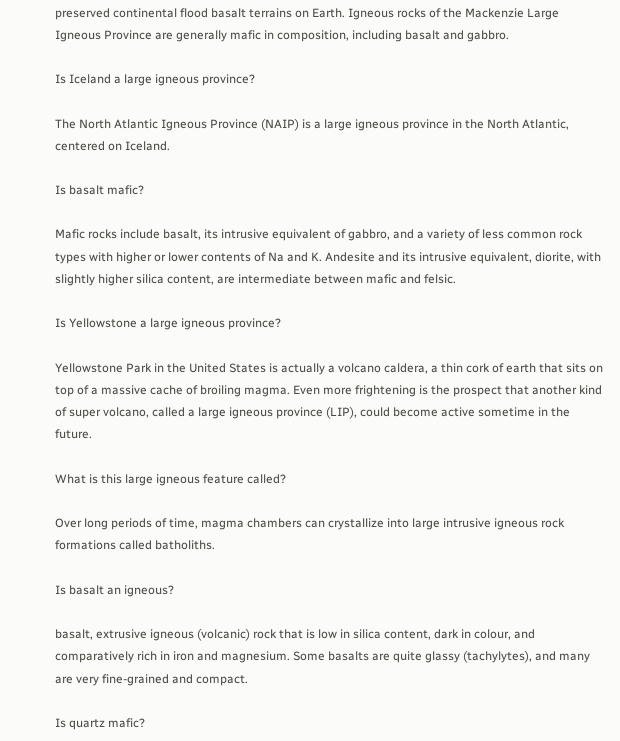preserved continental flood basalt terrains on Earth. Igneous rocks of the Mackenzie Large Igneous Province are generally mafic in composition, including basalt and gabbro.

Is Iceland a large igneous province?

The North Atlantic Igneous Province (NAIP) is a large igneous province in the North Atlantic, centered on Iceland.

Is basalt mafic?

Mafic rocks include basalt, its intrusive equivalent of gabbro, and a variety of less common rock types with higher or lower contents of Na and K. Andesite and its intrusive equivalent, diorite, with slightly higher silica content, are intermediate between mafic and felsic.

Is Yellowstone a large igneous province?

Yellowstone Park in the United States is actually a volcano caldera, a thin cork of earth that sits on top of a massive cache of broiling magma. Even more frightening is the prospect that another kind of super volcano, called a large igneous province (LIP), could become active sometime in the future.

What is this large igneous feature called?

Over long periods of time, magma chambers can crystallize into large intrusive igneous rock formations called batholiths.

Is basalt an igneous?

basalt, extrusive igneous (volcanic) rock that is low in silica content, dark in colour, and comparatively rich in iron and magnesium. Some basalts are quite glassy (tachylytes), and many are very fine-grained and compact.

Is quartz mafic?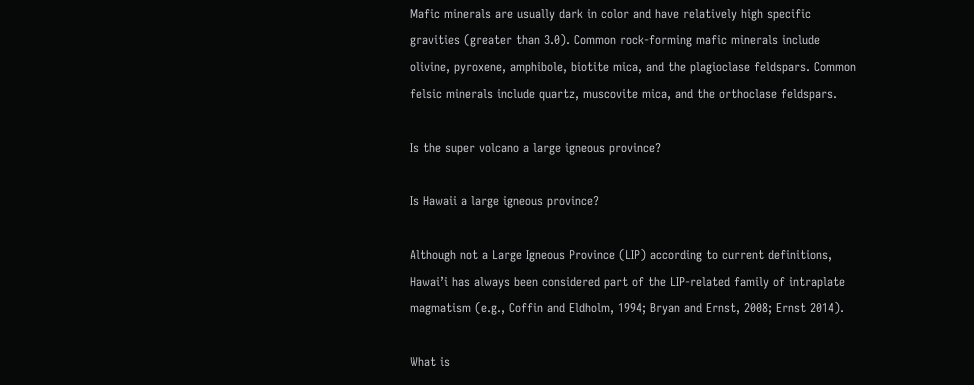Mafic minerals are usually dark in color and have relatively high specific gravities (greater than 3.0). Common rock-forming mafic minerals include olivine, pyroxene, amphibole, biotite mica, and the plagioclase feldspars. Common felsic minerals include quartz, muscovite mica, and the orthoclase feldspars.

Is the super volcano a large igneous province?

Is Hawaii a large igneous province?

Although not a Large Igneous Province (LIP) according to current definitions, Hawai’i has always been considered part of the LIP-related family of intraplate magmatism (e.g., Coffin and Eldholm, 1994; Bryan and Ernst, 2008; Ernst 2014).

What is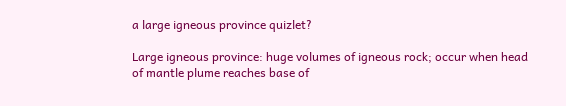a large igneous province quizlet?

Large igneous province: huge volumes of igneous rock; occur when head of mantle plume reaches base of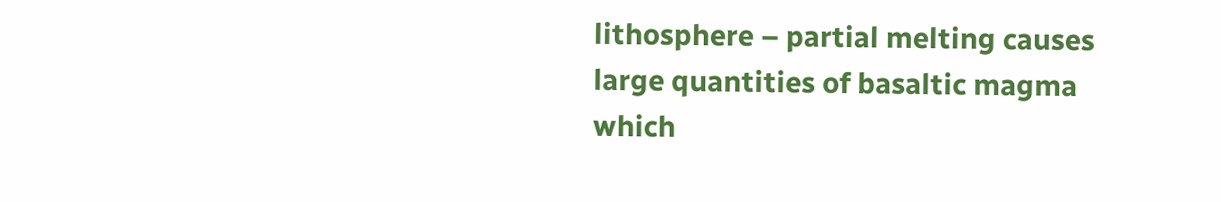lithosphere – partial melting causes large quantities of basaltic magma which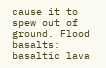cause it to spew out of ground. Flood basalts: basaltic lava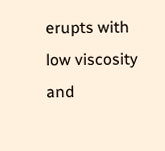erupts with low viscosity and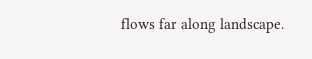flows far along landscape.